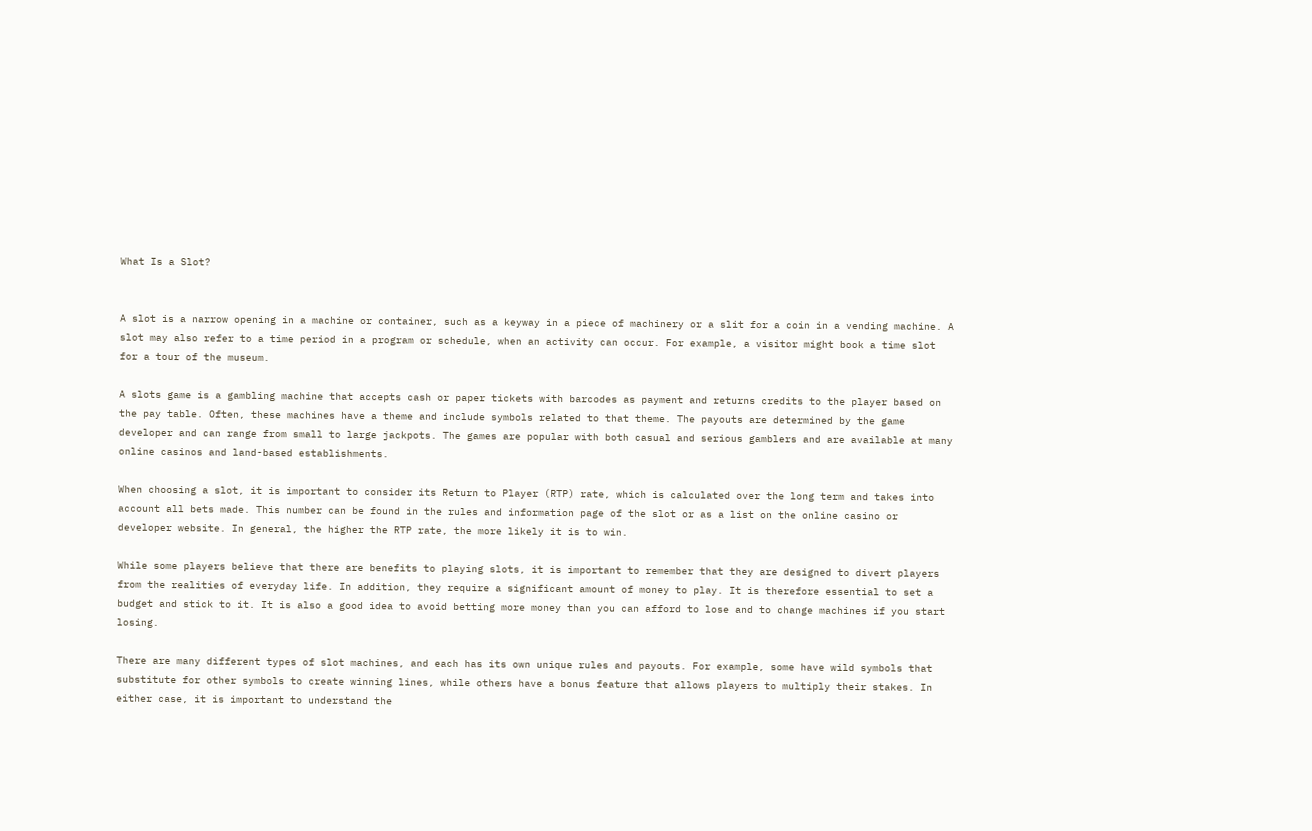What Is a Slot?


A slot is a narrow opening in a machine or container, such as a keyway in a piece of machinery or a slit for a coin in a vending machine. A slot may also refer to a time period in a program or schedule, when an activity can occur. For example, a visitor might book a time slot for a tour of the museum.

A slots game is a gambling machine that accepts cash or paper tickets with barcodes as payment and returns credits to the player based on the pay table. Often, these machines have a theme and include symbols related to that theme. The payouts are determined by the game developer and can range from small to large jackpots. The games are popular with both casual and serious gamblers and are available at many online casinos and land-based establishments.

When choosing a slot, it is important to consider its Return to Player (RTP) rate, which is calculated over the long term and takes into account all bets made. This number can be found in the rules and information page of the slot or as a list on the online casino or developer website. In general, the higher the RTP rate, the more likely it is to win.

While some players believe that there are benefits to playing slots, it is important to remember that they are designed to divert players from the realities of everyday life. In addition, they require a significant amount of money to play. It is therefore essential to set a budget and stick to it. It is also a good idea to avoid betting more money than you can afford to lose and to change machines if you start losing.

There are many different types of slot machines, and each has its own unique rules and payouts. For example, some have wild symbols that substitute for other symbols to create winning lines, while others have a bonus feature that allows players to multiply their stakes. In either case, it is important to understand the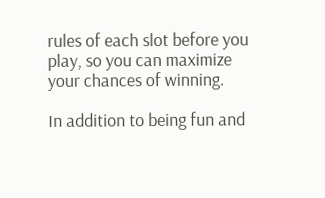rules of each slot before you play, so you can maximize your chances of winning.

In addition to being fun and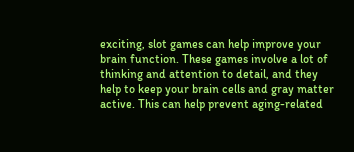exciting, slot games can help improve your brain function. These games involve a lot of thinking and attention to detail, and they help to keep your brain cells and gray matter active. This can help prevent aging-related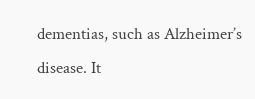dementias, such as Alzheimer’s disease. It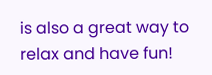is also a great way to relax and have fun!